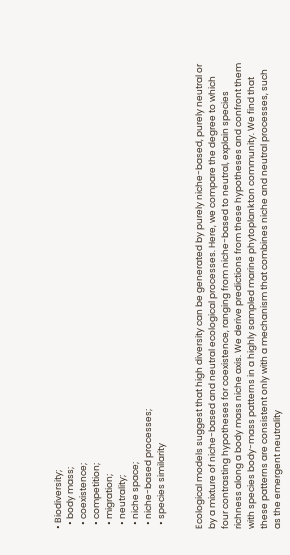• Biodiversity;
  • body mass;
  • coexistence;
  • competition;
  • migration;
  • neutrality;
  • niche space;
  • niche-based processes;
  • species similarity


Ecological models suggest that high diversity can be generated by purely niche-based, purely neutral or by a mixture of niche-based and neutral ecological processes. Here, we compare the degree to which four contrasting hypotheses for coexistence, ranging from niche-based to neutral, explain species richness along a body mass niche axis. We derive predictions from these hypotheses and confront them with species body-mass patterns in a highly sampled marine phytoplankton community. We find that these patterns are consistent only with a mechanism that combines niche and neutral processes, such as the emergent neutrality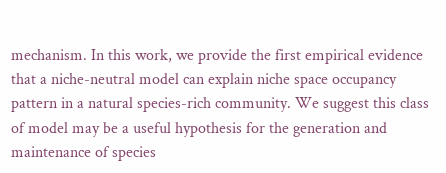mechanism. In this work, we provide the first empirical evidence that a niche-neutral model can explain niche space occupancy pattern in a natural species-rich community. We suggest this class of model may be a useful hypothesis for the generation and maintenance of species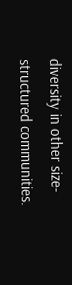diversity in other size-structured communities.